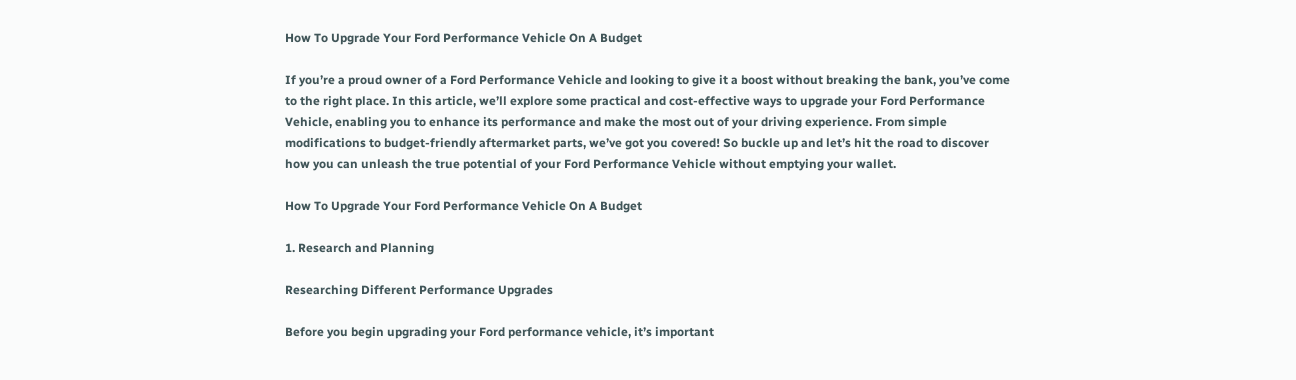How To Upgrade Your Ford Performance Vehicle On A Budget

If you’re a proud owner of a Ford Performance Vehicle and looking to give it a boost without breaking the bank, you’ve come to the right place. In this article, we’ll explore some practical and cost-effective ways to upgrade your Ford Performance Vehicle, enabling you to enhance its performance and make the most out of your driving experience. From simple modifications to budget-friendly aftermarket parts, we’ve got you covered! So buckle up and let’s hit the road to discover how you can unleash the true potential of your Ford Performance Vehicle without emptying your wallet.

How To Upgrade Your Ford Performance Vehicle On A Budget

1. Research and Planning

Researching Different Performance Upgrades

Before you begin upgrading your Ford performance vehicle, it’s important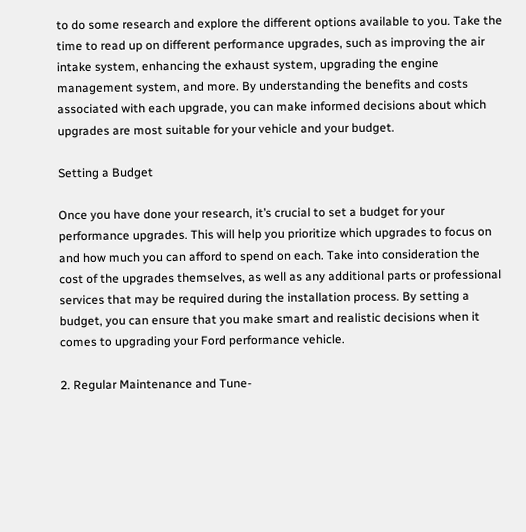to do some research and explore the different options available to you. Take the time to read up on different performance upgrades, such as improving the air intake system, enhancing the exhaust system, upgrading the engine management system, and more. By understanding the benefits and costs associated with each upgrade, you can make informed decisions about which upgrades are most suitable for your vehicle and your budget.

Setting a Budget

Once you have done your research, it’s crucial to set a budget for your performance upgrades. This will help you prioritize which upgrades to focus on and how much you can afford to spend on each. Take into consideration the cost of the upgrades themselves, as well as any additional parts or professional services that may be required during the installation process. By setting a budget, you can ensure that you make smart and realistic decisions when it comes to upgrading your Ford performance vehicle.

2. Regular Maintenance and Tune-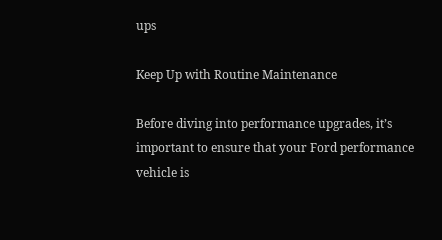ups

Keep Up with Routine Maintenance

Before diving into performance upgrades, it’s important to ensure that your Ford performance vehicle is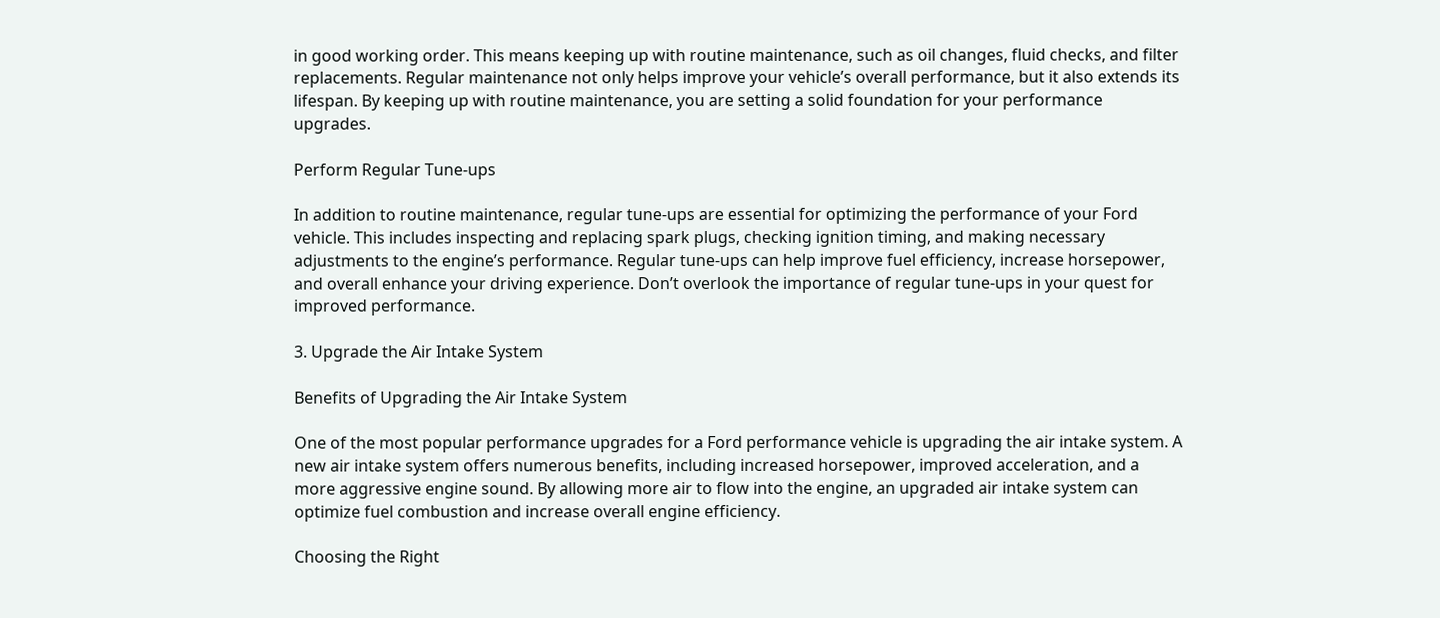in good working order. This means keeping up with routine maintenance, such as oil changes, fluid checks, and filter replacements. Regular maintenance not only helps improve your vehicle’s overall performance, but it also extends its lifespan. By keeping up with routine maintenance, you are setting a solid foundation for your performance upgrades.

Perform Regular Tune-ups

In addition to routine maintenance, regular tune-ups are essential for optimizing the performance of your Ford vehicle. This includes inspecting and replacing spark plugs, checking ignition timing, and making necessary adjustments to the engine’s performance. Regular tune-ups can help improve fuel efficiency, increase horsepower, and overall enhance your driving experience. Don’t overlook the importance of regular tune-ups in your quest for improved performance.

3. Upgrade the Air Intake System

Benefits of Upgrading the Air Intake System

One of the most popular performance upgrades for a Ford performance vehicle is upgrading the air intake system. A new air intake system offers numerous benefits, including increased horsepower, improved acceleration, and a more aggressive engine sound. By allowing more air to flow into the engine, an upgraded air intake system can optimize fuel combustion and increase overall engine efficiency.

Choosing the Right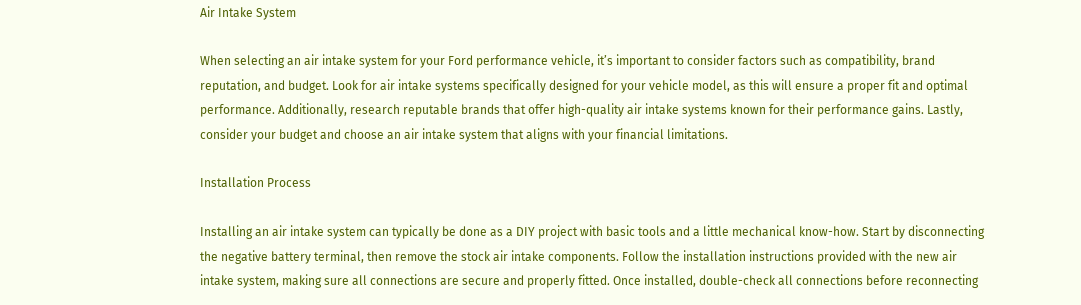Air Intake System

When selecting an air intake system for your Ford performance vehicle, it’s important to consider factors such as compatibility, brand reputation, and budget. Look for air intake systems specifically designed for your vehicle model, as this will ensure a proper fit and optimal performance. Additionally, research reputable brands that offer high-quality air intake systems known for their performance gains. Lastly, consider your budget and choose an air intake system that aligns with your financial limitations.

Installation Process

Installing an air intake system can typically be done as a DIY project with basic tools and a little mechanical know-how. Start by disconnecting the negative battery terminal, then remove the stock air intake components. Follow the installation instructions provided with the new air intake system, making sure all connections are secure and properly fitted. Once installed, double-check all connections before reconnecting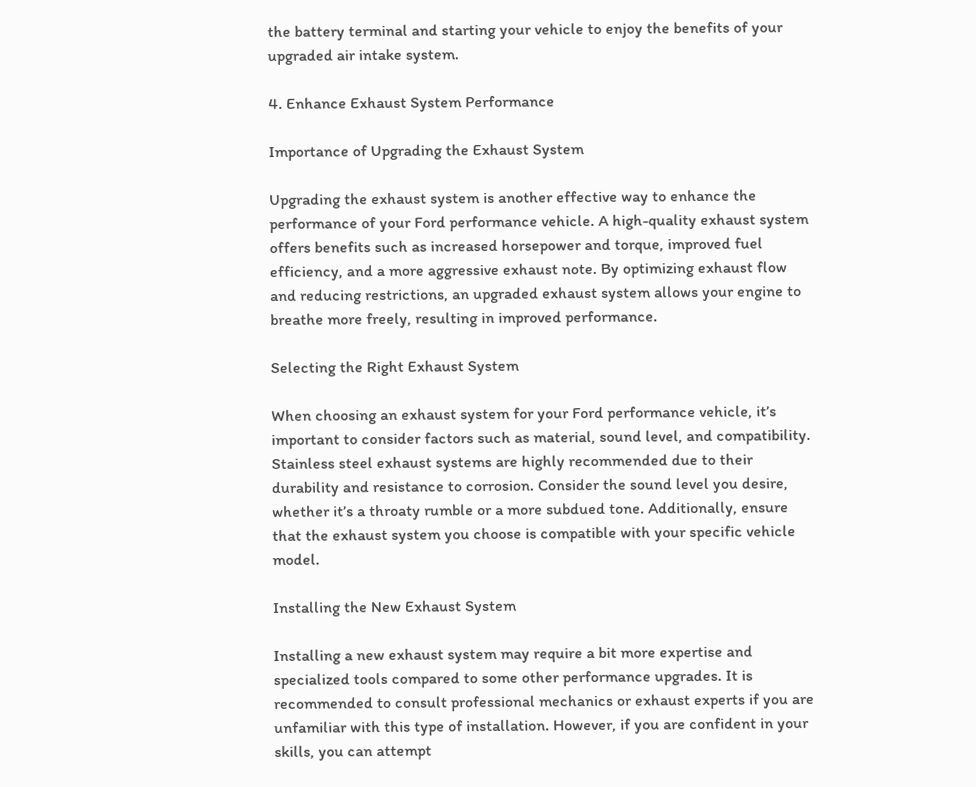the battery terminal and starting your vehicle to enjoy the benefits of your upgraded air intake system.

4. Enhance Exhaust System Performance

Importance of Upgrading the Exhaust System

Upgrading the exhaust system is another effective way to enhance the performance of your Ford performance vehicle. A high-quality exhaust system offers benefits such as increased horsepower and torque, improved fuel efficiency, and a more aggressive exhaust note. By optimizing exhaust flow and reducing restrictions, an upgraded exhaust system allows your engine to breathe more freely, resulting in improved performance.

Selecting the Right Exhaust System

When choosing an exhaust system for your Ford performance vehicle, it’s important to consider factors such as material, sound level, and compatibility. Stainless steel exhaust systems are highly recommended due to their durability and resistance to corrosion. Consider the sound level you desire, whether it’s a throaty rumble or a more subdued tone. Additionally, ensure that the exhaust system you choose is compatible with your specific vehicle model.

Installing the New Exhaust System

Installing a new exhaust system may require a bit more expertise and specialized tools compared to some other performance upgrades. It is recommended to consult professional mechanics or exhaust experts if you are unfamiliar with this type of installation. However, if you are confident in your skills, you can attempt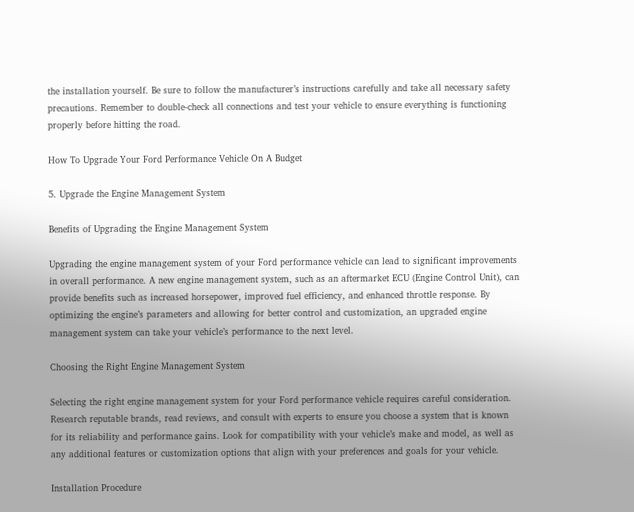the installation yourself. Be sure to follow the manufacturer’s instructions carefully and take all necessary safety precautions. Remember to double-check all connections and test your vehicle to ensure everything is functioning properly before hitting the road.

How To Upgrade Your Ford Performance Vehicle On A Budget

5. Upgrade the Engine Management System

Benefits of Upgrading the Engine Management System

Upgrading the engine management system of your Ford performance vehicle can lead to significant improvements in overall performance. A new engine management system, such as an aftermarket ECU (Engine Control Unit), can provide benefits such as increased horsepower, improved fuel efficiency, and enhanced throttle response. By optimizing the engine’s parameters and allowing for better control and customization, an upgraded engine management system can take your vehicle’s performance to the next level.

Choosing the Right Engine Management System

Selecting the right engine management system for your Ford performance vehicle requires careful consideration. Research reputable brands, read reviews, and consult with experts to ensure you choose a system that is known for its reliability and performance gains. Look for compatibility with your vehicle’s make and model, as well as any additional features or customization options that align with your preferences and goals for your vehicle.

Installation Procedure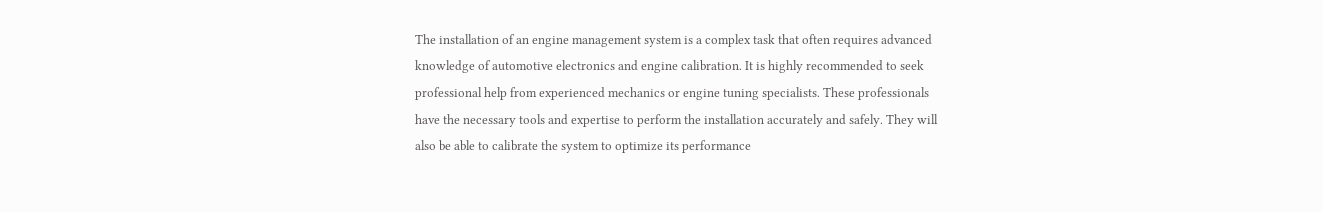The installation of an engine management system is a complex task that often requires advanced knowledge of automotive electronics and engine calibration. It is highly recommended to seek professional help from experienced mechanics or engine tuning specialists. These professionals have the necessary tools and expertise to perform the installation accurately and safely. They will also be able to calibrate the system to optimize its performance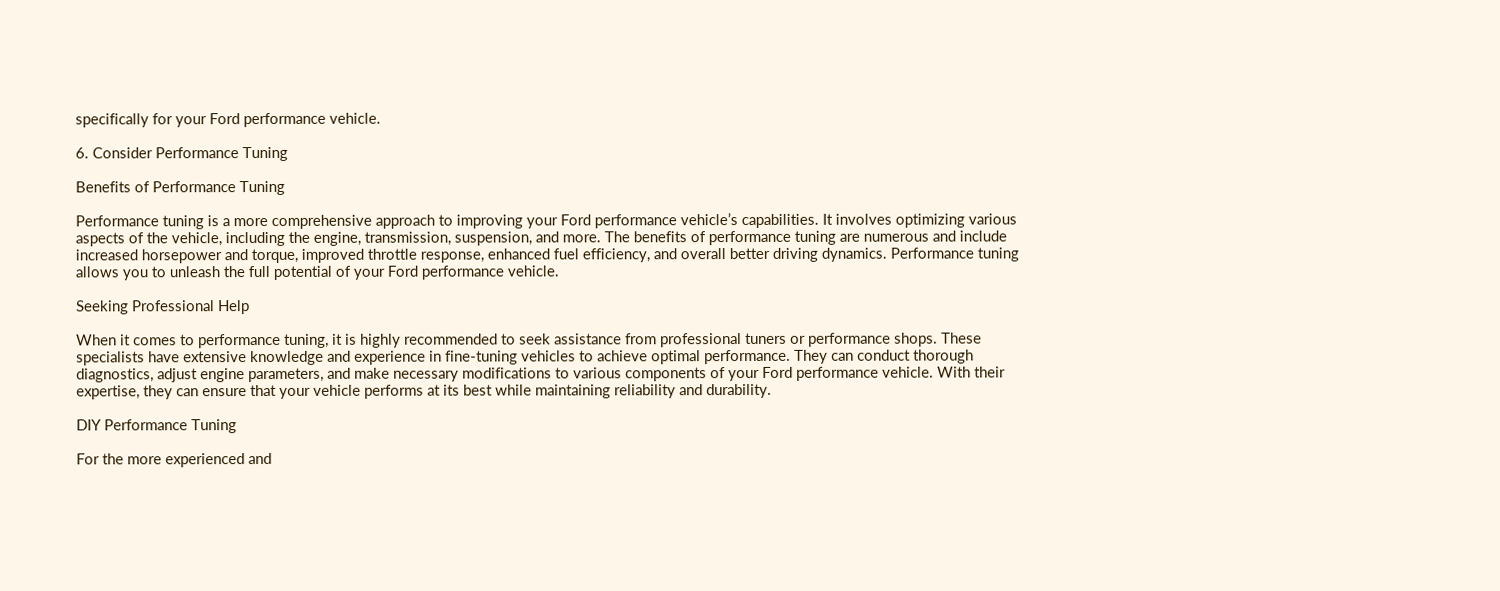specifically for your Ford performance vehicle.

6. Consider Performance Tuning

Benefits of Performance Tuning

Performance tuning is a more comprehensive approach to improving your Ford performance vehicle’s capabilities. It involves optimizing various aspects of the vehicle, including the engine, transmission, suspension, and more. The benefits of performance tuning are numerous and include increased horsepower and torque, improved throttle response, enhanced fuel efficiency, and overall better driving dynamics. Performance tuning allows you to unleash the full potential of your Ford performance vehicle.

Seeking Professional Help

When it comes to performance tuning, it is highly recommended to seek assistance from professional tuners or performance shops. These specialists have extensive knowledge and experience in fine-tuning vehicles to achieve optimal performance. They can conduct thorough diagnostics, adjust engine parameters, and make necessary modifications to various components of your Ford performance vehicle. With their expertise, they can ensure that your vehicle performs at its best while maintaining reliability and durability.

DIY Performance Tuning

For the more experienced and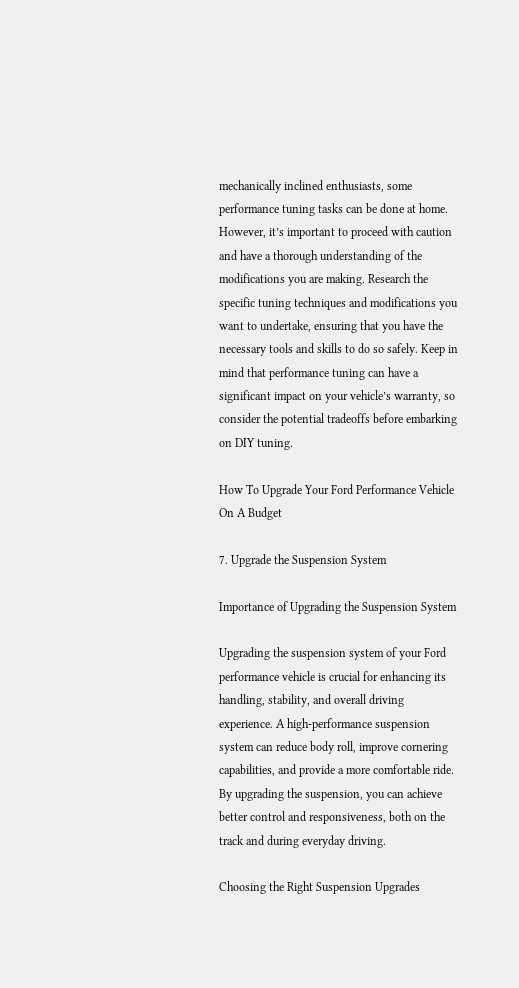mechanically inclined enthusiasts, some performance tuning tasks can be done at home. However, it’s important to proceed with caution and have a thorough understanding of the modifications you are making. Research the specific tuning techniques and modifications you want to undertake, ensuring that you have the necessary tools and skills to do so safely. Keep in mind that performance tuning can have a significant impact on your vehicle’s warranty, so consider the potential tradeoffs before embarking on DIY tuning.

How To Upgrade Your Ford Performance Vehicle On A Budget

7. Upgrade the Suspension System

Importance of Upgrading the Suspension System

Upgrading the suspension system of your Ford performance vehicle is crucial for enhancing its handling, stability, and overall driving experience. A high-performance suspension system can reduce body roll, improve cornering capabilities, and provide a more comfortable ride. By upgrading the suspension, you can achieve better control and responsiveness, both on the track and during everyday driving.

Choosing the Right Suspension Upgrades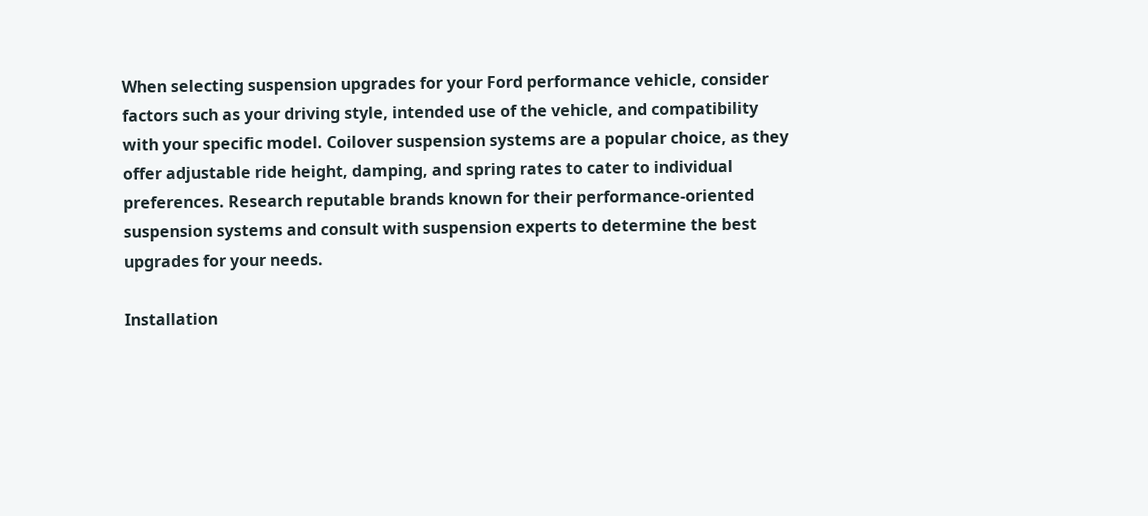When selecting suspension upgrades for your Ford performance vehicle, consider factors such as your driving style, intended use of the vehicle, and compatibility with your specific model. Coilover suspension systems are a popular choice, as they offer adjustable ride height, damping, and spring rates to cater to individual preferences. Research reputable brands known for their performance-oriented suspension systems and consult with suspension experts to determine the best upgrades for your needs.

Installation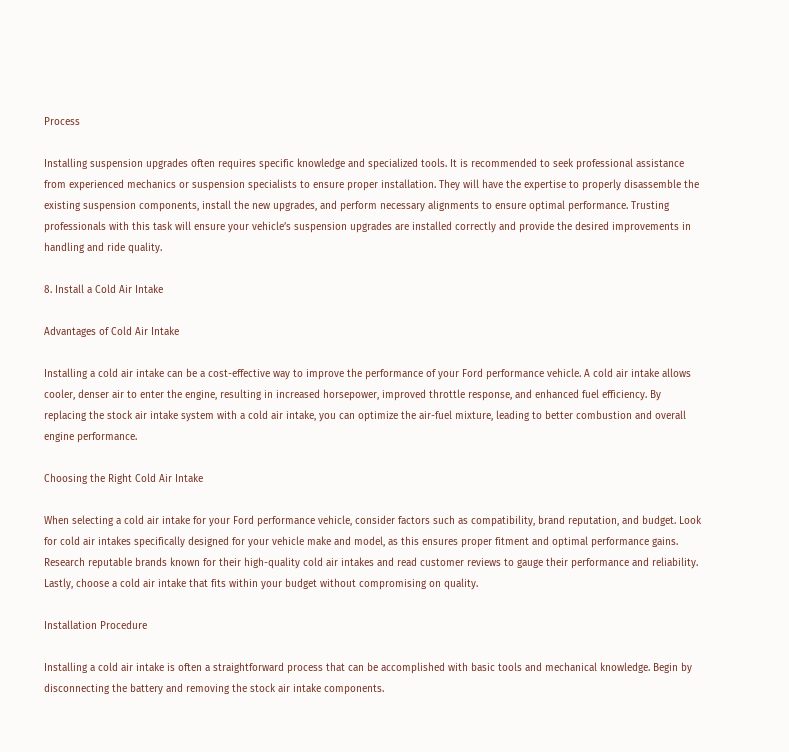Process

Installing suspension upgrades often requires specific knowledge and specialized tools. It is recommended to seek professional assistance from experienced mechanics or suspension specialists to ensure proper installation. They will have the expertise to properly disassemble the existing suspension components, install the new upgrades, and perform necessary alignments to ensure optimal performance. Trusting professionals with this task will ensure your vehicle’s suspension upgrades are installed correctly and provide the desired improvements in handling and ride quality.

8. Install a Cold Air Intake

Advantages of Cold Air Intake

Installing a cold air intake can be a cost-effective way to improve the performance of your Ford performance vehicle. A cold air intake allows cooler, denser air to enter the engine, resulting in increased horsepower, improved throttle response, and enhanced fuel efficiency. By replacing the stock air intake system with a cold air intake, you can optimize the air-fuel mixture, leading to better combustion and overall engine performance.

Choosing the Right Cold Air Intake

When selecting a cold air intake for your Ford performance vehicle, consider factors such as compatibility, brand reputation, and budget. Look for cold air intakes specifically designed for your vehicle make and model, as this ensures proper fitment and optimal performance gains. Research reputable brands known for their high-quality cold air intakes and read customer reviews to gauge their performance and reliability. Lastly, choose a cold air intake that fits within your budget without compromising on quality.

Installation Procedure

Installing a cold air intake is often a straightforward process that can be accomplished with basic tools and mechanical knowledge. Begin by disconnecting the battery and removing the stock air intake components.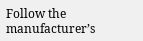Follow the manufacturer’s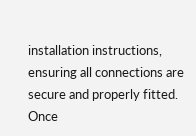installation instructions, ensuring all connections are secure and properly fitted. Once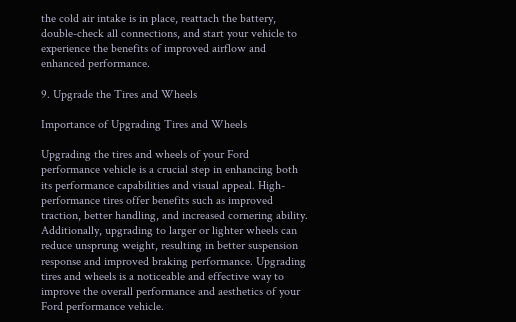the cold air intake is in place, reattach the battery, double-check all connections, and start your vehicle to experience the benefits of improved airflow and enhanced performance.

9. Upgrade the Tires and Wheels

Importance of Upgrading Tires and Wheels

Upgrading the tires and wheels of your Ford performance vehicle is a crucial step in enhancing both its performance capabilities and visual appeal. High-performance tires offer benefits such as improved traction, better handling, and increased cornering ability. Additionally, upgrading to larger or lighter wheels can reduce unsprung weight, resulting in better suspension response and improved braking performance. Upgrading tires and wheels is a noticeable and effective way to improve the overall performance and aesthetics of your Ford performance vehicle.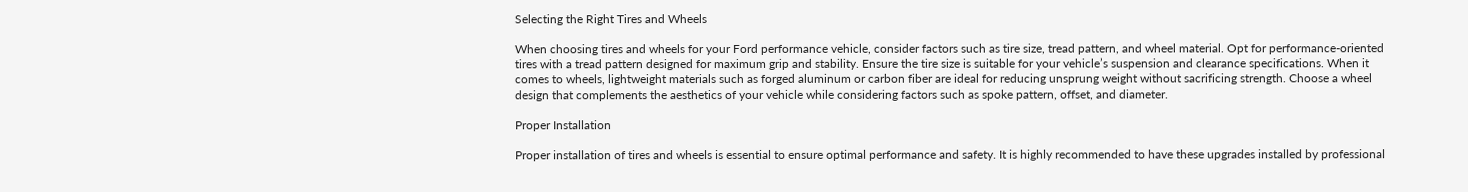Selecting the Right Tires and Wheels

When choosing tires and wheels for your Ford performance vehicle, consider factors such as tire size, tread pattern, and wheel material. Opt for performance-oriented tires with a tread pattern designed for maximum grip and stability. Ensure the tire size is suitable for your vehicle’s suspension and clearance specifications. When it comes to wheels, lightweight materials such as forged aluminum or carbon fiber are ideal for reducing unsprung weight without sacrificing strength. Choose a wheel design that complements the aesthetics of your vehicle while considering factors such as spoke pattern, offset, and diameter.

Proper Installation

Proper installation of tires and wheels is essential to ensure optimal performance and safety. It is highly recommended to have these upgrades installed by professional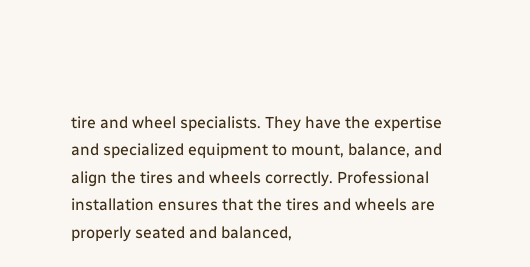tire and wheel specialists. They have the expertise and specialized equipment to mount, balance, and align the tires and wheels correctly. Professional installation ensures that the tires and wheels are properly seated and balanced,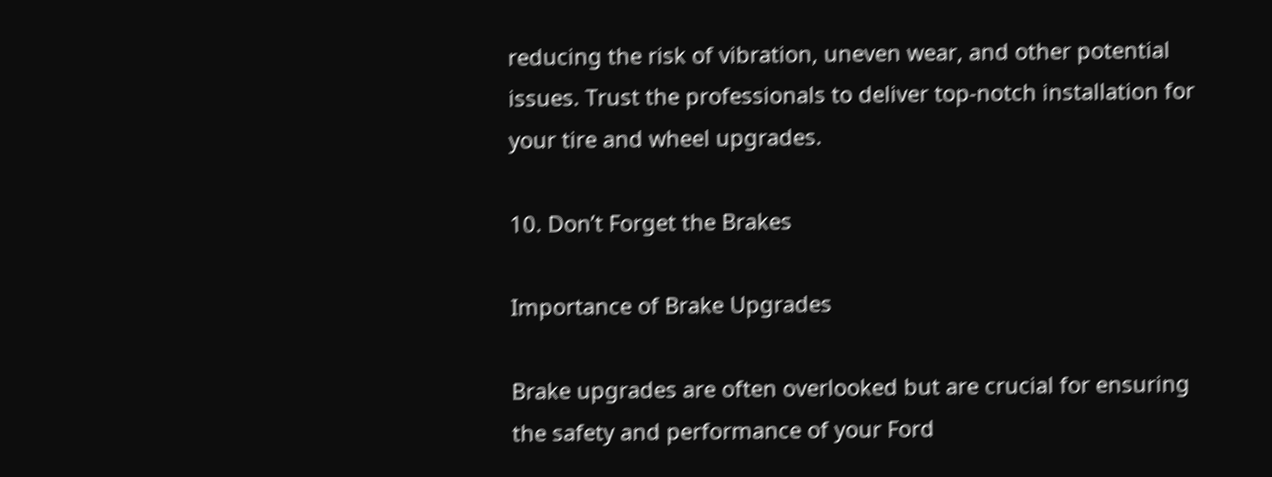reducing the risk of vibration, uneven wear, and other potential issues. Trust the professionals to deliver top-notch installation for your tire and wheel upgrades.

10. Don’t Forget the Brakes

Importance of Brake Upgrades

Brake upgrades are often overlooked but are crucial for ensuring the safety and performance of your Ford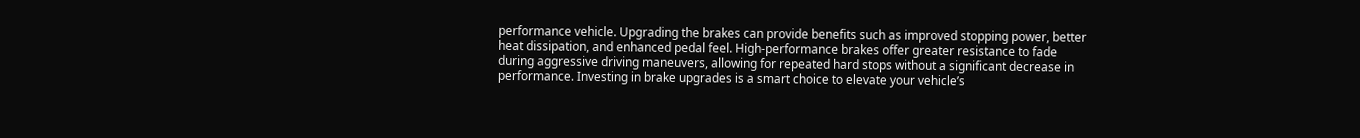performance vehicle. Upgrading the brakes can provide benefits such as improved stopping power, better heat dissipation, and enhanced pedal feel. High-performance brakes offer greater resistance to fade during aggressive driving maneuvers, allowing for repeated hard stops without a significant decrease in performance. Investing in brake upgrades is a smart choice to elevate your vehicle’s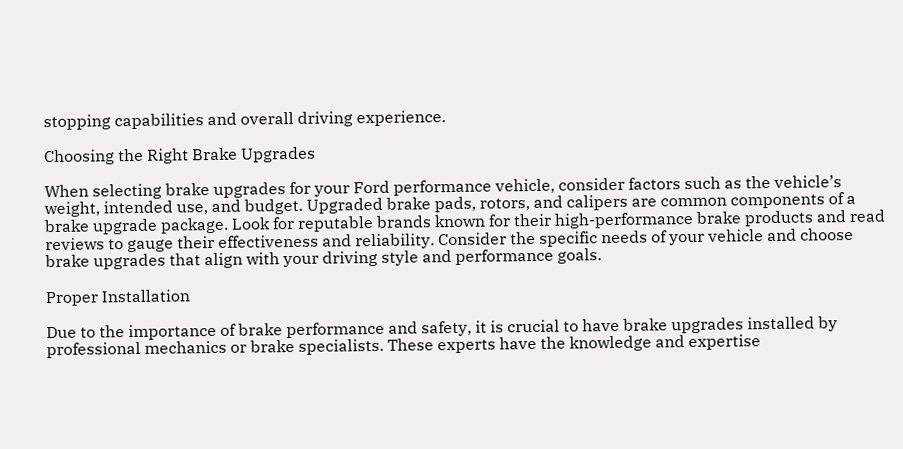stopping capabilities and overall driving experience.

Choosing the Right Brake Upgrades

When selecting brake upgrades for your Ford performance vehicle, consider factors such as the vehicle’s weight, intended use, and budget. Upgraded brake pads, rotors, and calipers are common components of a brake upgrade package. Look for reputable brands known for their high-performance brake products and read reviews to gauge their effectiveness and reliability. Consider the specific needs of your vehicle and choose brake upgrades that align with your driving style and performance goals.

Proper Installation

Due to the importance of brake performance and safety, it is crucial to have brake upgrades installed by professional mechanics or brake specialists. These experts have the knowledge and expertise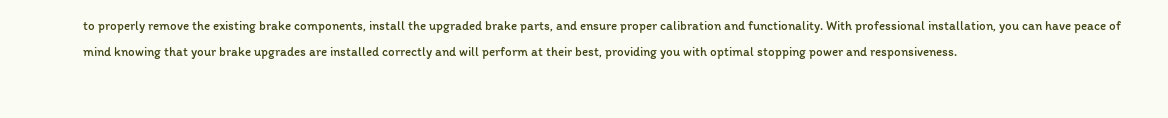to properly remove the existing brake components, install the upgraded brake parts, and ensure proper calibration and functionality. With professional installation, you can have peace of mind knowing that your brake upgrades are installed correctly and will perform at their best, providing you with optimal stopping power and responsiveness.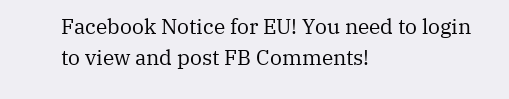Facebook Notice for EU! You need to login to view and post FB Comments!